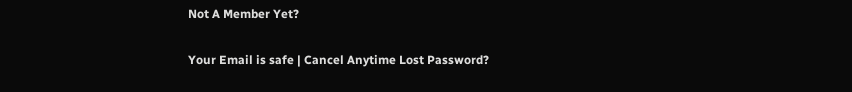Not A Member Yet?

Your Email is safe | Cancel Anytime Lost Password?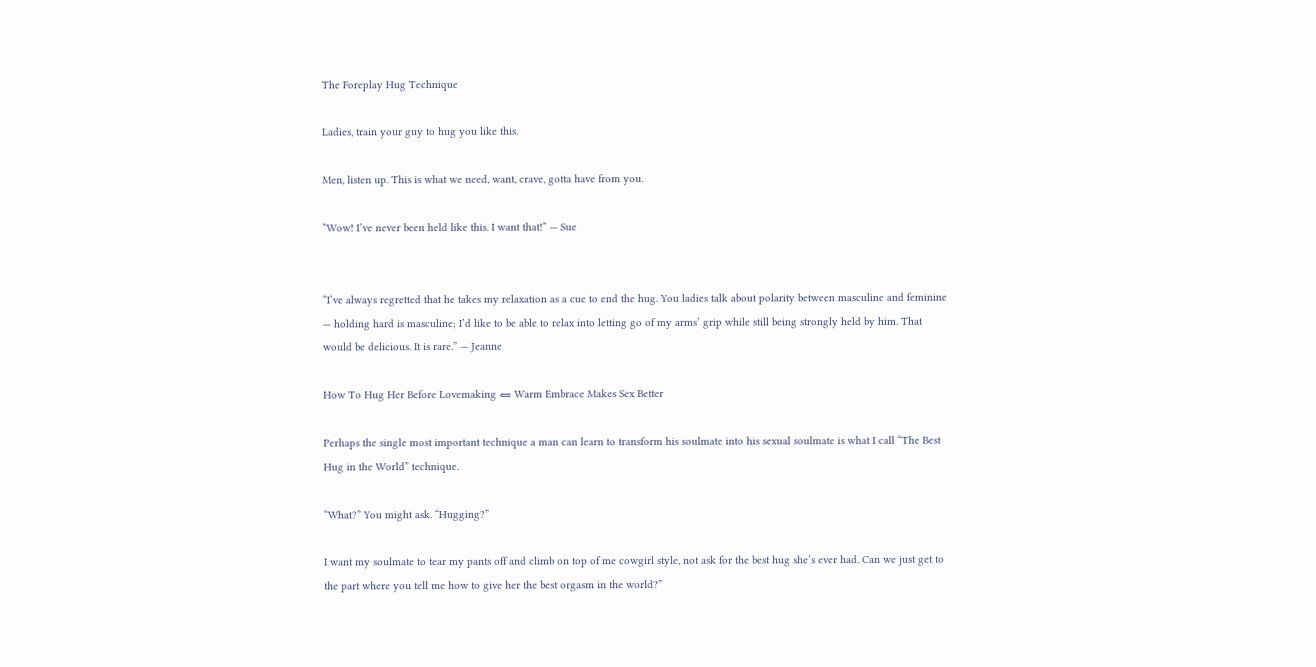The Foreplay Hug Technique

Ladies, train your guy to hug you like this.

Men, listen up. This is what we need, want, crave, gotta have from you.

“Wow! I’ve never been held like this. I want that!” — Sue


“I’ve always regretted that he takes my relaxation as a cue to end the hug. You ladies talk about polarity between masculine and feminine — holding hard is masculine; I’d like to be able to relax into letting go of my arms’ grip while still being strongly held by him. That would be delicious. It is rare.” — Jeanne

How To Hug Her Before Lovemaking ⇐ Warm Embrace Makes Sex Better

Perhaps the single most important technique a man can learn to transform his soulmate into his sexual soulmate is what I call “The Best Hug in the World” technique.

“What?” You might ask. “Hugging?”

I want my soulmate to tear my pants off and climb on top of me cowgirl style, not ask for the best hug she’s ever had. Can we just get to the part where you tell me how to give her the best orgasm in the world?”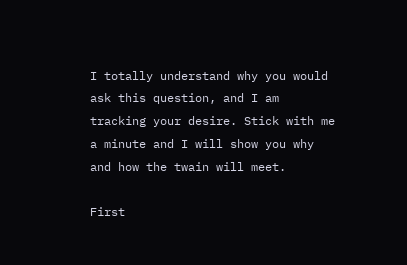I totally understand why you would ask this question, and I am tracking your desire. Stick with me a minute and I will show you why and how the twain will meet.

First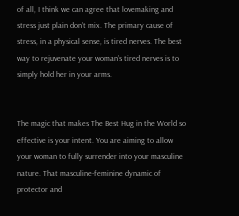of all, I think we can agree that lovemaking and stress just plain don’t mix. The primary cause of stress, in a physical sense, is tired nerves. The best way to rejuvenate your woman’s tired nerves is to simply hold her in your arms.


The magic that makes The Best Hug in the World so effective is your intent. You are aiming to allow your woman to fully surrender into your masculine nature. That masculine-feminine dynamic of protector and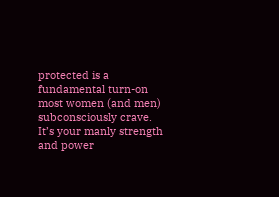protected is a fundamental turn-on most women (and men) subconsciously crave. It’s your manly strength and power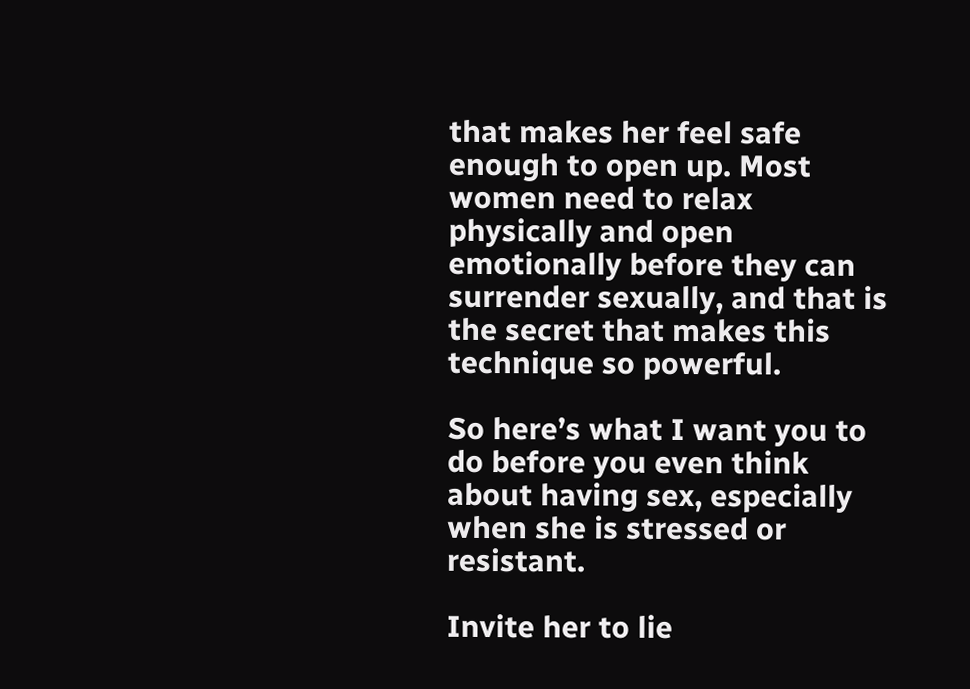that makes her feel safe enough to open up. Most women need to relax physically and open emotionally before they can surrender sexually, and that is the secret that makes this technique so powerful.

So here’s what I want you to do before you even think about having sex, especially when she is stressed or resistant.

Invite her to lie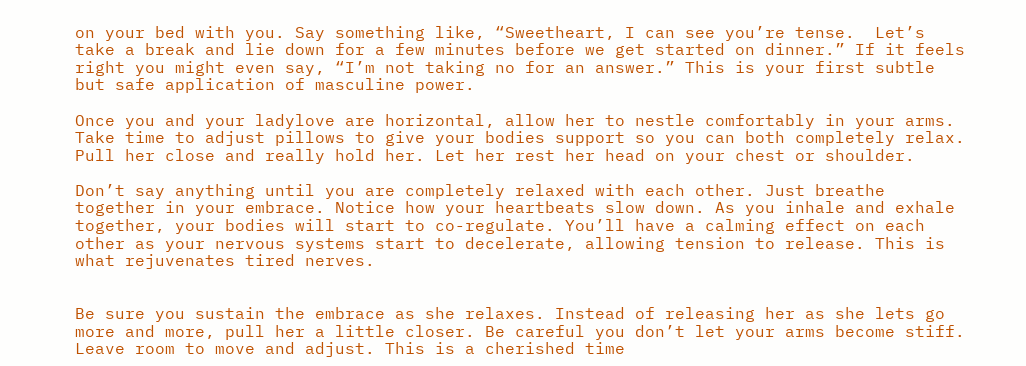on your bed with you. Say something like, “Sweetheart, I can see you’re tense.  Let’s take a break and lie down for a few minutes before we get started on dinner.” If it feels right you might even say, “I’m not taking no for an answer.” This is your first subtle but safe application of masculine power.

Once you and your ladylove are horizontal, allow her to nestle comfortably in your arms. Take time to adjust pillows to give your bodies support so you can both completely relax. Pull her close and really hold her. Let her rest her head on your chest or shoulder.

Don’t say anything until you are completely relaxed with each other. Just breathe together in your embrace. Notice how your heartbeats slow down. As you inhale and exhale together, your bodies will start to co-regulate. You’ll have a calming effect on each other as your nervous systems start to decelerate, allowing tension to release. This is what rejuvenates tired nerves.


Be sure you sustain the embrace as she relaxes. Instead of releasing her as she lets go more and more, pull her a little closer. Be careful you don’t let your arms become stiff. Leave room to move and adjust. This is a cherished time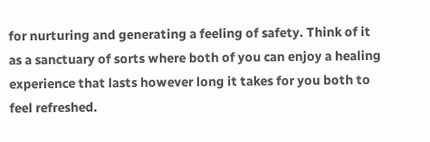for nurturing and generating a feeling of safety. Think of it as a sanctuary of sorts where both of you can enjoy a healing experience that lasts however long it takes for you both to feel refreshed.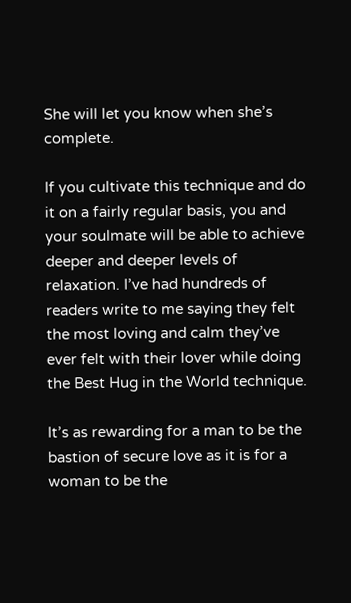She will let you know when she’s complete.

If you cultivate this technique and do it on a fairly regular basis, you and your soulmate will be able to achieve deeper and deeper levels of relaxation. I’ve had hundreds of readers write to me saying they felt the most loving and calm they’ve ever felt with their lover while doing the Best Hug in the World technique.

It’s as rewarding for a man to be the bastion of secure love as it is for a woman to be the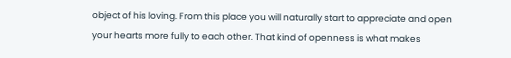object of his loving. From this place you will naturally start to appreciate and open your hearts more fully to each other. That kind of openness is what makes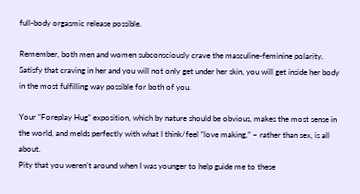full-body orgasmic release possible.

Remember, both men and women subconsciously crave the masculine-feminine polarity. Satisfy that craving in her and you will not only get under her skin, you will get inside her body in the most fulfilling way possible for both of you.

Your “Foreplay Hug” exposition, which by nature should be obvious, makes the most sense in the world, and melds perfectly with what I think/feel “love making,” – rather than sex, is all about.
Pity that you weren’t around when I was younger to help guide me to these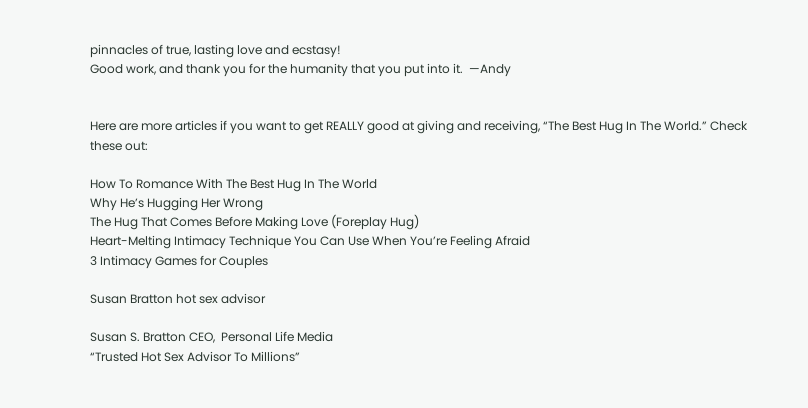pinnacles of true, lasting love and ecstasy!
Good work, and thank you for the humanity that you put into it.  —Andy


Here are more articles if you want to get REALLY good at giving and receiving, “The Best Hug In The World.” Check these out:

How To Romance With The Best Hug In The World
Why He’s Hugging Her Wrong
The Hug That Comes Before Making Love (Foreplay Hug)
Heart-Melting Intimacy Technique You Can Use When You’re Feeling Afraid
3 Intimacy Games for Couples

Susan Bratton hot sex advisor

Susan S. Bratton CEO,  Personal Life Media
“Trusted Hot Sex Advisor To Millions”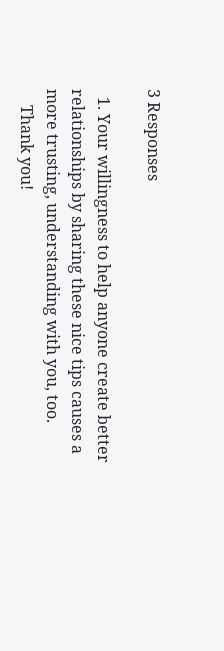3 Responses

  1. Your willingness to help anyone create better relationships by sharing these nice tips causes a more trusting, understanding with you, too.
    Thank you!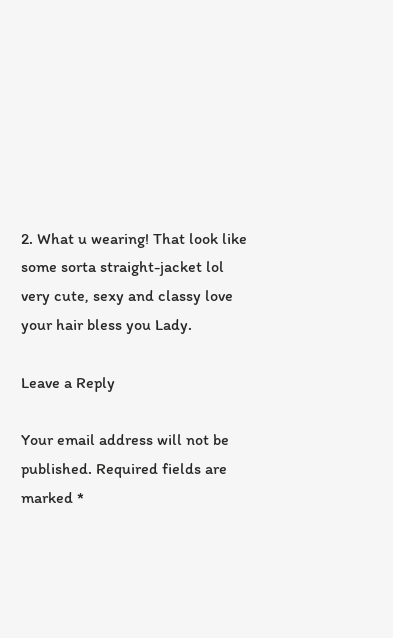2. What u wearing! That look like some sorta straight-jacket lol very cute, sexy and classy love your hair bless you Lady.

Leave a Reply

Your email address will not be published. Required fields are marked *